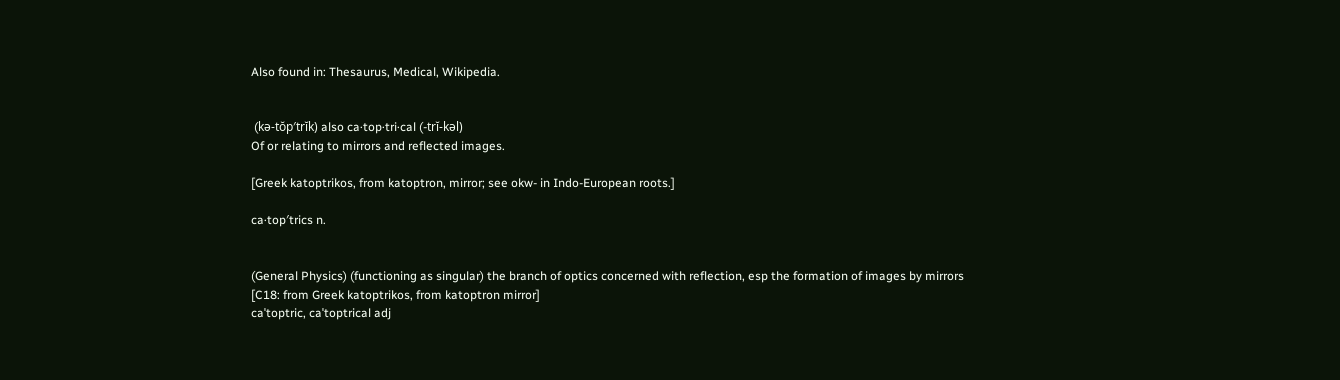Also found in: Thesaurus, Medical, Wikipedia.


 (kə-tŏp′trĭk) also ca·top·tri·cal (-trĭ-kəl)
Of or relating to mirrors and reflected images.

[Greek katoptrikos, from katoptron, mirror; see okw- in Indo-European roots.]

ca·top′trics n.


(General Physics) (functioning as singular) the branch of optics concerned with reflection, esp the formation of images by mirrors
[C18: from Greek katoptrikos, from katoptron mirror]
caˈtoptric, caˈtoptrical adj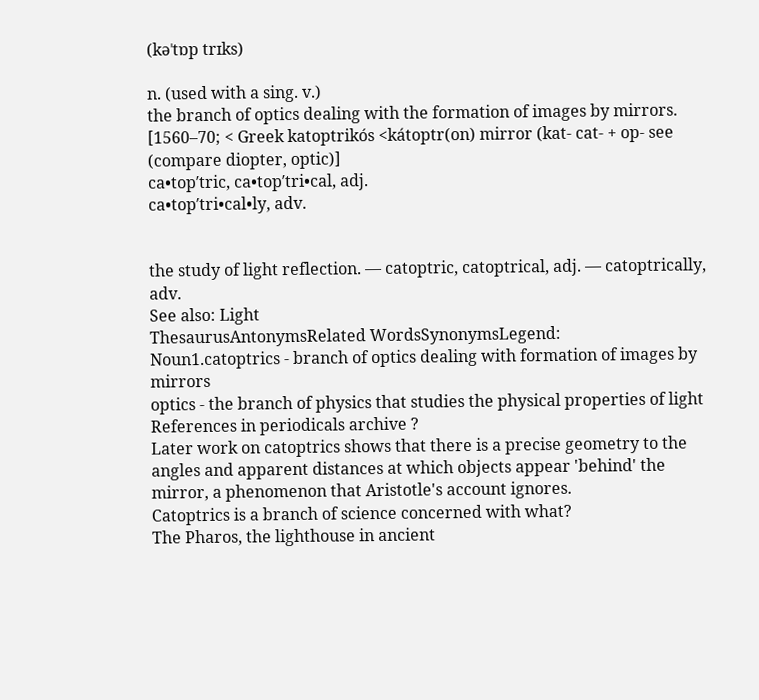(kəˈtɒp trɪks)

n. (used with a sing. v.)
the branch of optics dealing with the formation of images by mirrors.
[1560–70; < Greek katoptrikós <kátoptr(on) mirror (kat- cat- + op- see (compare diopter, optic)]
ca•top′tric, ca•top′tri•cal, adj.
ca•top′tri•cal•ly, adv.


the study of light reflection. — catoptric, catoptrical, adj. — catoptrically, adv.
See also: Light
ThesaurusAntonymsRelated WordsSynonymsLegend:
Noun1.catoptrics - branch of optics dealing with formation of images by mirrors
optics - the branch of physics that studies the physical properties of light
References in periodicals archive ?
Later work on catoptrics shows that there is a precise geometry to the angles and apparent distances at which objects appear 'behind' the mirror, a phenomenon that Aristotle's account ignores.
Catoptrics is a branch of science concerned with what?
The Pharos, the lighthouse in ancient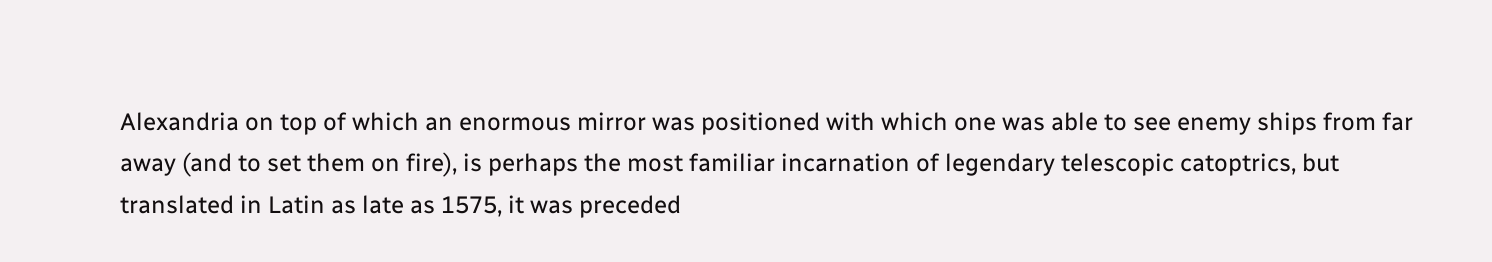Alexandria on top of which an enormous mirror was positioned with which one was able to see enemy ships from far away (and to set them on fire), is perhaps the most familiar incarnation of legendary telescopic catoptrics, but translated in Latin as late as 1575, it was preceded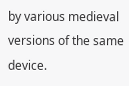by various medieval versions of the same device.